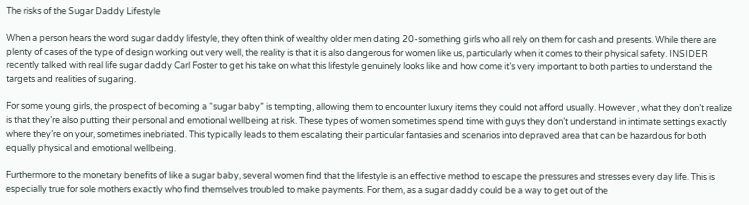The risks of the Sugar Daddy Lifestyle

When a person hears the word sugar daddy lifestyle, they often think of wealthy older men dating 20-something girls who all rely on them for cash and presents. While there are plenty of cases of the type of design working out very well, the reality is that it is also dangerous for women like us, particularly when it comes to their physical safety. INSIDER recently talked with real life sugar daddy Carl Foster to get his take on what this lifestyle genuinely looks like and how come it’s very important to both parties to understand the targets and realities of sugaring.

For some young girls, the prospect of becoming a “sugar baby” is tempting, allowing them to encounter luxury items they could not afford usually. However , what they don’t realize is that they’re also putting their personal and emotional wellbeing at risk. These types of women sometimes spend time with guys they don’t understand in intimate settings exactly where they’re on your, sometimes inebriated. This typically leads to them escalating their particular fantasies and scenarios into depraved area that can be hazardous for both equally physical and emotional wellbeing.

Furthermore to the monetary benefits of like a sugar baby, several women find that the lifestyle is an effective method to escape the pressures and stresses every day life. This is especially true for sole mothers exactly who find themselves troubled to make payments. For them, as a sugar daddy could be a way to get out of the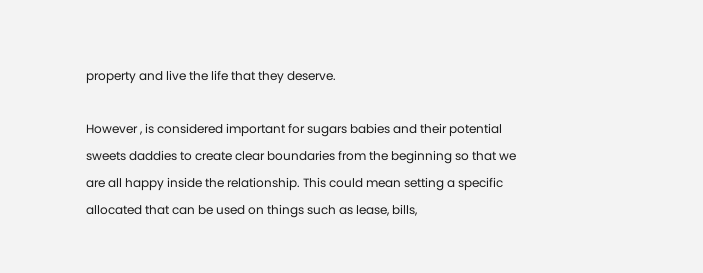property and live the life that they deserve.

However , is considered important for sugars babies and their potential sweets daddies to create clear boundaries from the beginning so that we are all happy inside the relationship. This could mean setting a specific allocated that can be used on things such as lease, bills,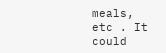meals, etc . It could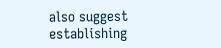also suggest establishing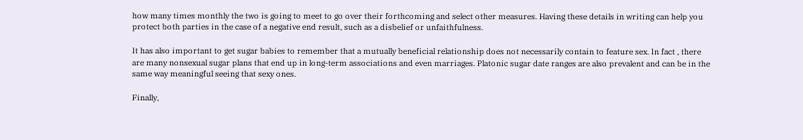how many times monthly the two is going to meet to go over their forthcoming and select other measures. Having these details in writing can help you protect both parties in the case of a negative end result, such as a disbelief or unfaithfulness.

It has also important to get sugar babies to remember that a mutually beneficial relationship does not necessarily contain to feature sex. In fact , there are many nonsexual sugar plans that end up in long-term associations and even marriages. Platonic sugar date ranges are also prevalent and can be in the same way meaningful seeing that sexy ones.

Finally,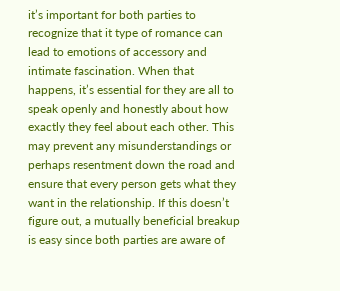it’s important for both parties to recognize that it type of romance can lead to emotions of accessory and intimate fascination. When that happens, it’s essential for they are all to speak openly and honestly about how exactly they feel about each other. This may prevent any misunderstandings or perhaps resentment down the road and ensure that every person gets what they want in the relationship. If this doesn’t figure out, a mutually beneficial breakup is easy since both parties are aware of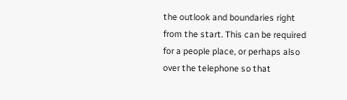the outlook and boundaries right from the start. This can be required for a people place, or perhaps also over the telephone so that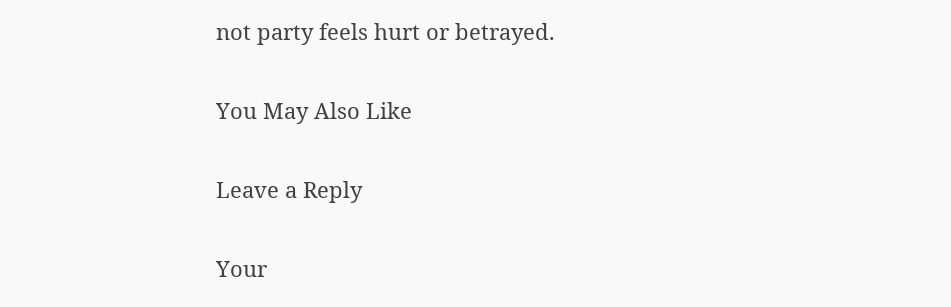not party feels hurt or betrayed.

You May Also Like

Leave a Reply

Your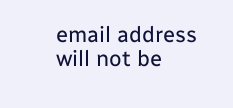email address will not be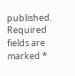published. Required fields are marked *